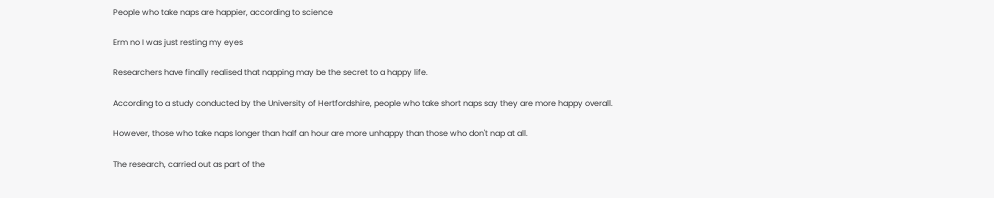People who take naps are happier, according to science

Erm no I was just resting my eyes

Researchers have finally realised that napping may be the secret to a happy life.

According to a study conducted by the University of Hertfordshire, people who take short naps say they are more happy overall.

However, those who take naps longer than half an hour are more unhappy than those who don't nap at all.

The research, carried out as part of the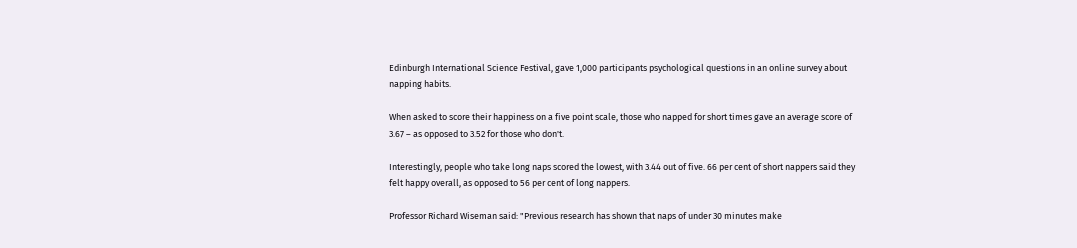Edinburgh International Science Festival, gave 1,000 participants psychological questions in an online survey about napping habits.

When asked to score their happiness on a five point scale, those who napped for short times gave an average score of 3.67 – as opposed to 3.52 for those who don't.

Interestingly, people who take long naps scored the lowest, with 3.44 out of five. 66 per cent of short nappers said they felt happy overall, as opposed to 56 per cent of long nappers.

Professor Richard Wiseman said: "Previous research has shown that naps of under 30 minutes make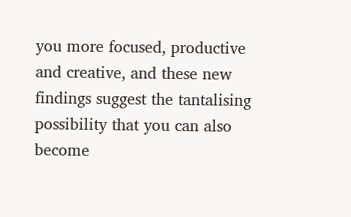you more focused, productive and creative, and these new findings suggest the tantalising possibility that you can also become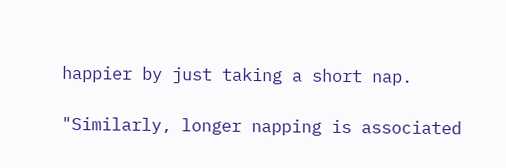happier by just taking a short nap.

"Similarly, longer napping is associated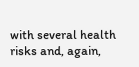with several health risks and, again,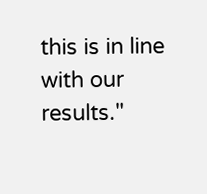this is in line with our results."